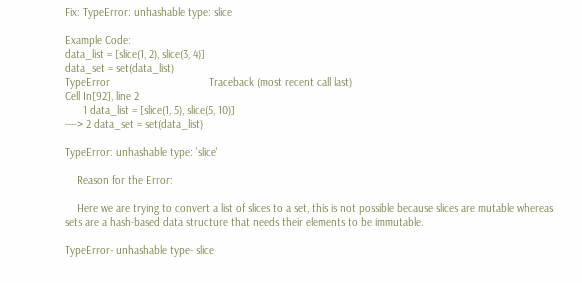Fix: TypeError: unhashable type: slice

Example Code:
data_list = [slice(1, 2), slice(3, 4)]
data_set = set(data_list)
TypeError                                 Traceback (most recent call last)
Cell In[92], line 2
      1 data_list = [slice(1, 5), slice(5, 10)]
----> 2 data_set = set(data_list)

TypeError: unhashable type: 'slice'

    Reason for the Error:

    Here we are trying to convert a list of slices to a set, this is not possible because slices are mutable whereas sets are a hash-based data structure that needs their elements to be immutable.

TypeError- unhashable type- slice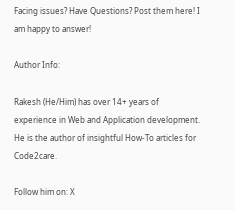Facing issues? Have Questions? Post them here! I am happy to answer!

Author Info:

Rakesh (He/Him) has over 14+ years of experience in Web and Application development. He is the author of insightful How-To articles for Code2care.

Follow him on: X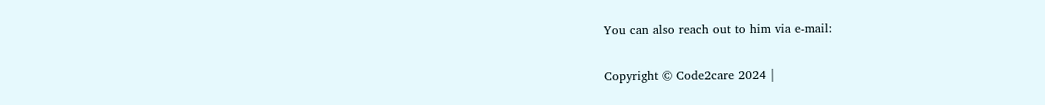You can also reach out to him via e-mail:

Copyright © Code2care 2024 |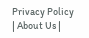Privacy Policy | About Us |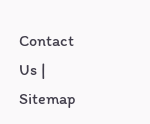Contact Us | Sitemap